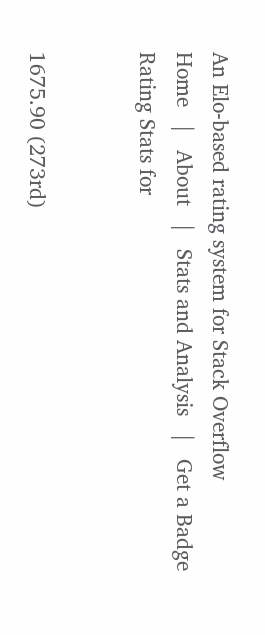An Elo-based rating system for Stack Overflow
Home   |   About   |   Stats and Analysis   |   Get a Badge
Rating Stats for


1675.90 (273rd)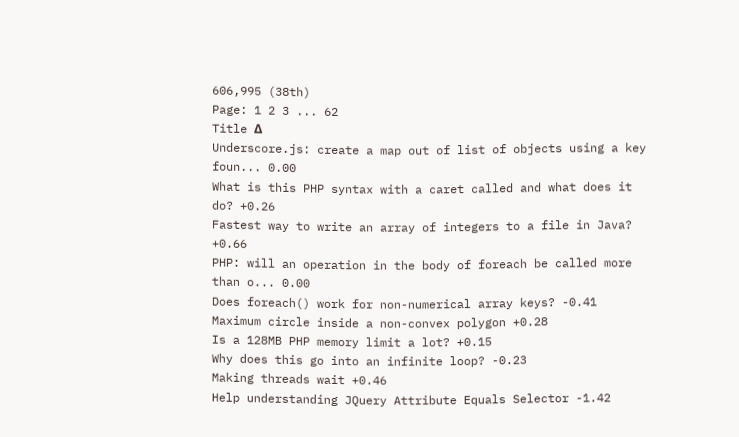606,995 (38th)
Page: 1 2 3 ... 62
Title Δ
Underscore.js: create a map out of list of objects using a key foun... 0.00
What is this PHP syntax with a caret called and what does it do? +0.26
Fastest way to write an array of integers to a file in Java? +0.66
PHP: will an operation in the body of foreach be called more than o... 0.00
Does foreach() work for non-numerical array keys? -0.41
Maximum circle inside a non-convex polygon +0.28
Is a 128MB PHP memory limit a lot? +0.15
Why does this go into an infinite loop? -0.23
Making threads wait +0.46
Help understanding JQuery Attribute Equals Selector -1.42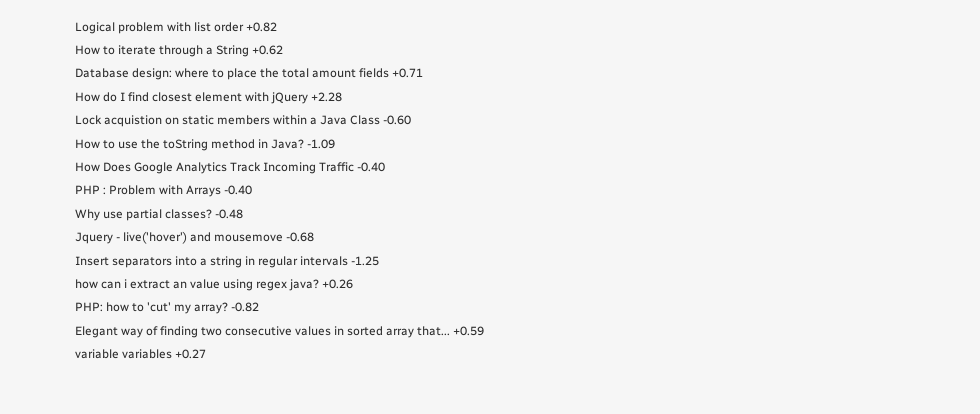Logical problem with list order +0.82
How to iterate through a String +0.62
Database design: where to place the total amount fields +0.71
How do I find closest element with jQuery +2.28
Lock acquistion on static members within a Java Class -0.60
How to use the toString method in Java? -1.09
How Does Google Analytics Track Incoming Traffic -0.40
PHP : Problem with Arrays -0.40
Why use partial classes? -0.48
Jquery - live('hover') and mousemove -0.68
Insert separators into a string in regular intervals -1.25
how can i extract an value using regex java? +0.26
PHP: how to 'cut' my array? -0.82
Elegant way of finding two consecutive values in sorted array that... +0.59
variable variables +0.27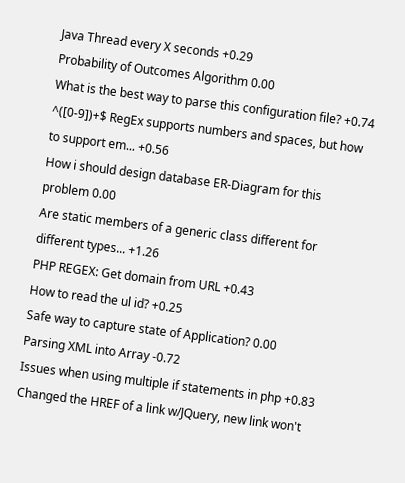Java Thread every X seconds +0.29
Probability of Outcomes Algorithm 0.00
What is the best way to parse this configuration file? +0.74
^([0-9])+$ RegEx supports numbers and spaces, but how to support em... +0.56
How i should design database ER-Diagram for this problem 0.00
Are static members of a generic class different for different types... +1.26
PHP REGEX: Get domain from URL +0.43
How to read the ul id? +0.25
Safe way to capture state of Application? 0.00
Parsing XML into Array -0.72
Issues when using multiple if statements in php +0.83
Changed the HREF of a link w/JQuery, new link won't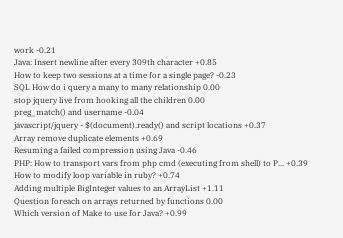work -0.21
Java: Insert newline after every 309th character +0.85
How to keep two sessions at a time for a single page? -0.23
SQL How do i query a many to many relationship 0.00
stop jquery live from hooking all the children 0.00
preg_match() and username -0.04
javascript/jquery - $(document).ready() and script locations +0.37
Array remove duplicate elements +0.69
Resuming a failed compression using Java -0.46
PHP: How to transport vars from php cmd (executing from shell) to P... +0.39
How to modify loop variable in ruby? +0.74
Adding multiple BigInteger values to an ArrayList +1.11
Question foreach on arrays returned by functions 0.00
Which version of Make to use for Java? +0.99